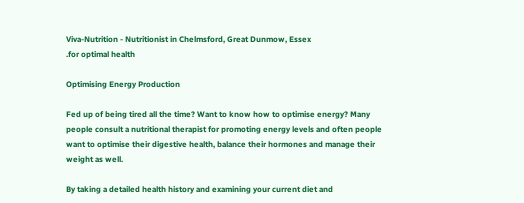Viva-Nutrition - Nutritionist in Chelmsford, Great Dunmow, Essex
.for optimal health

Optimising Energy Production

Fed up of being tired all the time? Want to know how to optimise energy? Many people consult a nutritional therapist for promoting energy levels and often people want to optimise their digestive health, balance their hormones and manage their weight as well.

By taking a detailed health history and examining your current diet and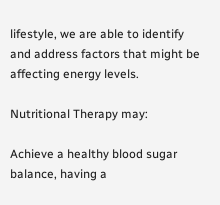lifestyle, we are able to identify and address factors that might be affecting energy levels.

Nutritional Therapy may:

Achieve a healthy blood sugar balance, having a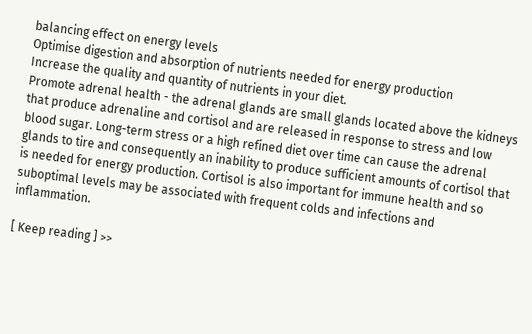balancing effect on energy levels
Optimise digestion and absorption of nutrients needed for energy production
Increase the quality and quantity of nutrients in your diet.
Promote adrenal health - the adrenal glands are small glands located above the kidneys that produce adrenaline and cortisol and are released in response to stress and low blood sugar. Long-term stress or a high refined diet over time can cause the adrenal glands to tire and consequently an inability to produce sufficient amounts of cortisol that is needed for energy production. Cortisol is also important for immune health and so suboptimal levels may be associated with frequent colds and infections and inflammation.

[ Keep reading ] >>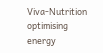Viva-Nutrition optimising energy